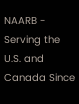NAARB - Serving the U.S. and Canada Since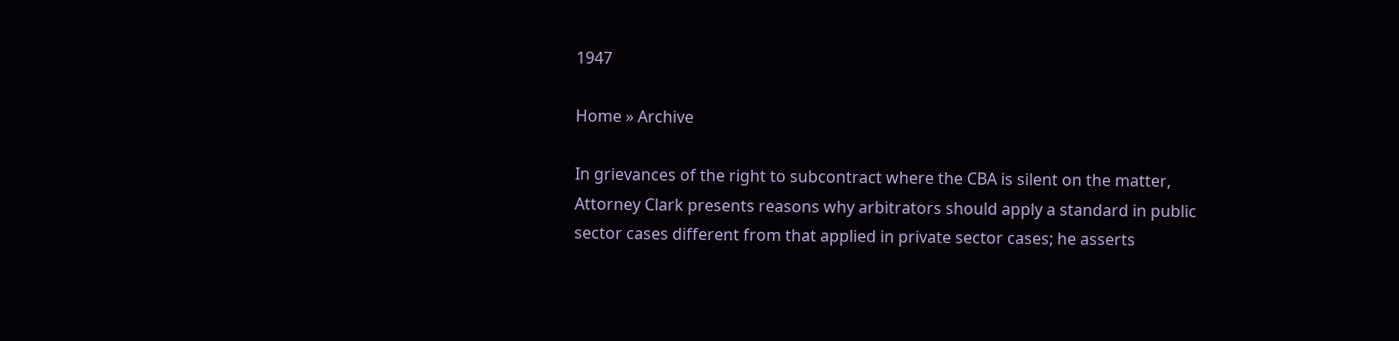1947

Home » Archive

In grievances of the right to subcontract where the CBA is silent on the matter, Attorney Clark presents reasons why arbitrators should apply a standard in public sector cases different from that applied in private sector cases; he asserts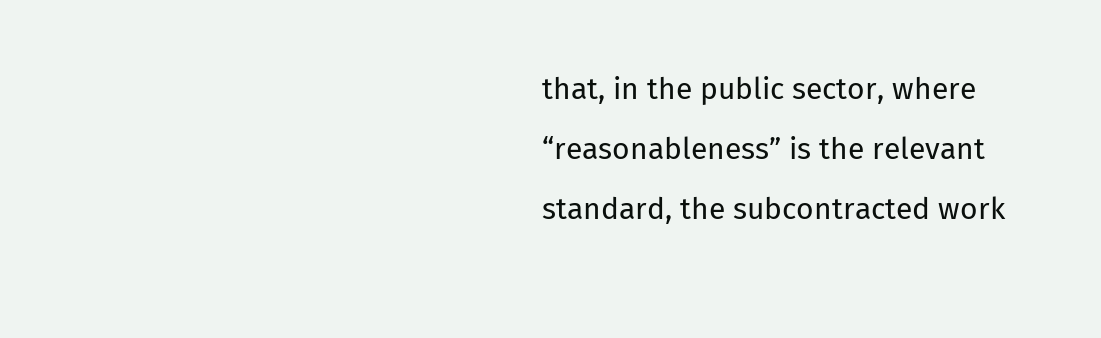that, in the public sector, where “reasonableness” is the relevant standard, the subcontracted work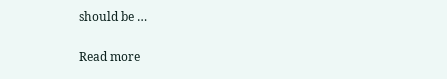should be …

Read more